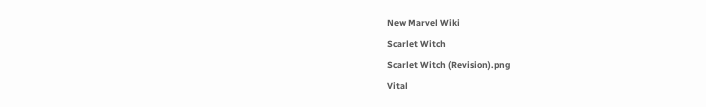New Marvel Wiki
Scarlet Witch
Scarlet Witch (Revision).png
Vital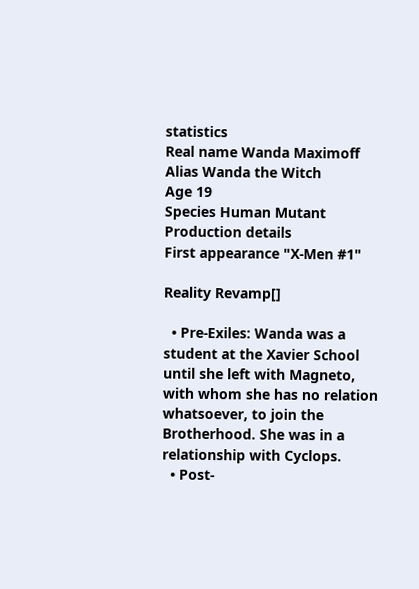statistics
Real name Wanda Maximoff
Alias Wanda the Witch
Age 19
Species Human Mutant
Production details
First appearance "X-Men #1"

Reality Revamp[]

  • Pre-Exiles: Wanda was a student at the Xavier School until she left with Magneto, with whom she has no relation whatsoever, to join the Brotherhood. She was in a relationship with Cyclops.
  • Post-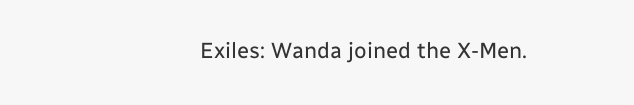Exiles: Wanda joined the X-Men.